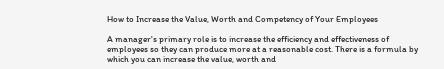How to Increase the Value, Worth and Competency of Your Employees

A manager's primary role is to increase the efficiency and effectiveness of employees so they can produce more at a reasonable cost. There is a formula by which you can increase the value, worth and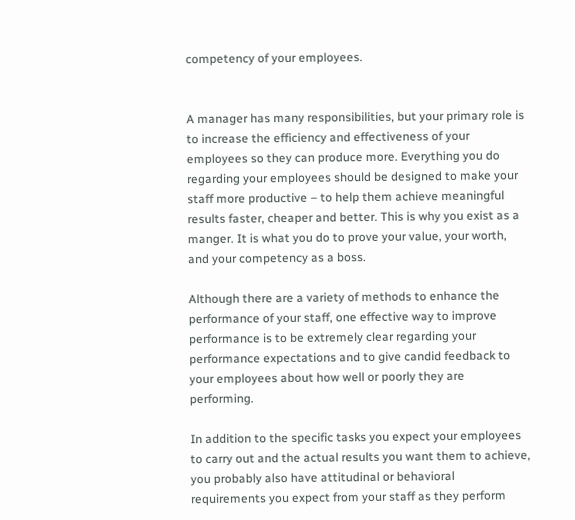competency of your employees.


A manager has many responsibilities, but your primary role is to increase the efficiency and effectiveness of your employees so they can produce more. Everything you do regarding your employees should be designed to make your staff more productive – to help them achieve meaningful results faster, cheaper and better. This is why you exist as a manger. It is what you do to prove your value, your worth, and your competency as a boss.

Although there are a variety of methods to enhance the performance of your staff, one effective way to improve performance is to be extremely clear regarding your performance expectations and to give candid feedback to your employees about how well or poorly they are performing.

In addition to the specific tasks you expect your employees to carry out and the actual results you want them to achieve, you probably also have attitudinal or behavioral requirements you expect from your staff as they perform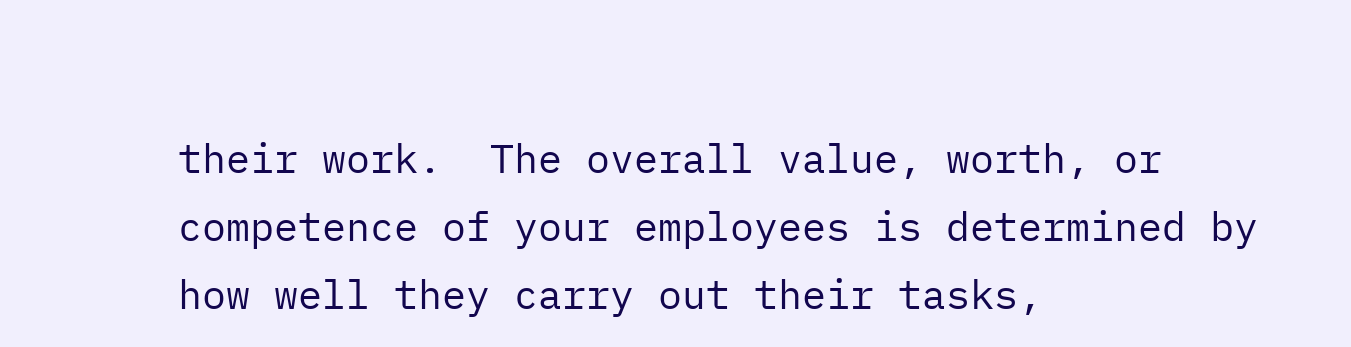their work.  The overall value, worth, or competence of your employees is determined by how well they carry out their tasks,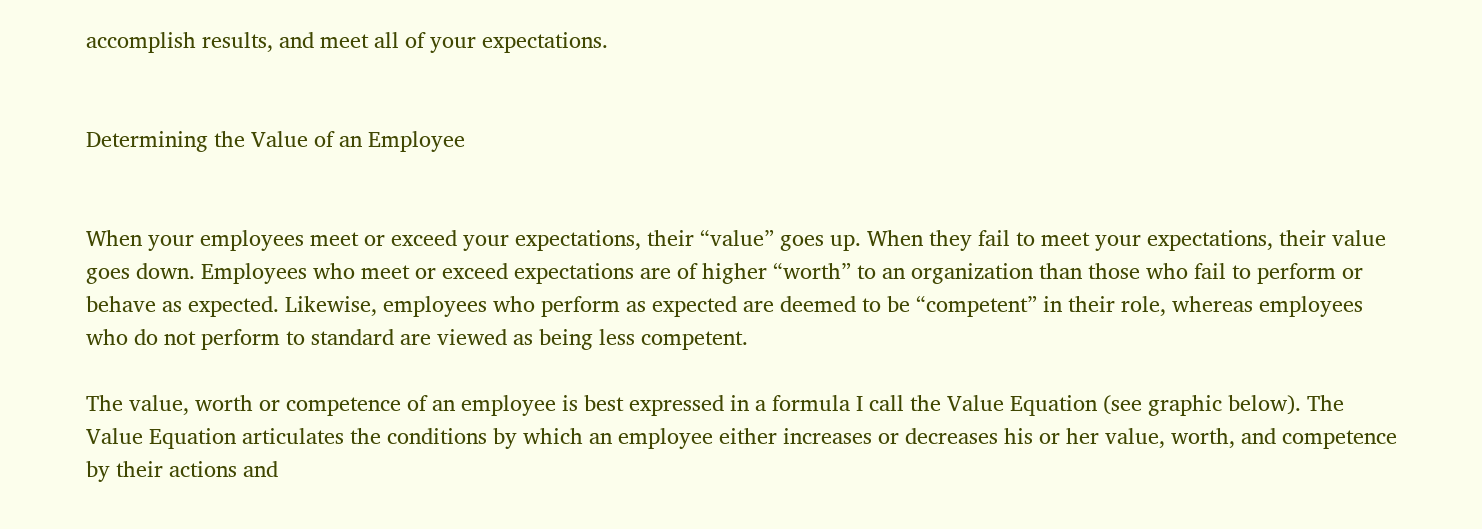accomplish results, and meet all of your expectations.


Determining the Value of an Employee


When your employees meet or exceed your expectations, their “value” goes up. When they fail to meet your expectations, their value goes down. Employees who meet or exceed expectations are of higher “worth” to an organization than those who fail to perform or behave as expected. Likewise, employees who perform as expected are deemed to be “competent” in their role, whereas employees who do not perform to standard are viewed as being less competent.

The value, worth or competence of an employee is best expressed in a formula I call the Value Equation (see graphic below). The Value Equation articulates the conditions by which an employee either increases or decreases his or her value, worth, and competence by their actions and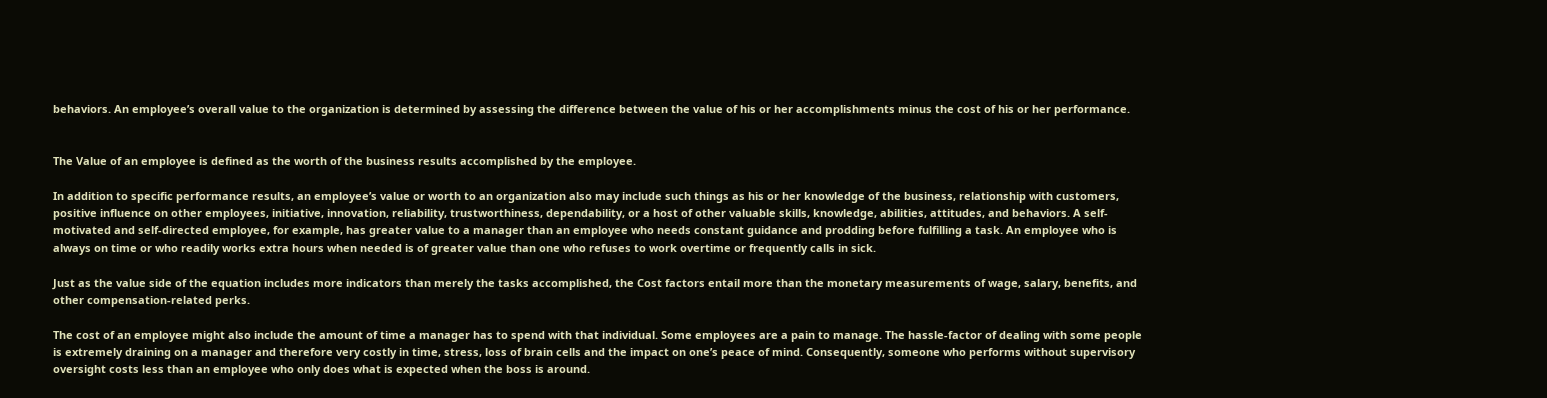behaviors. An employee’s overall value to the organization is determined by assessing the difference between the value of his or her accomplishments minus the cost of his or her performance.


The Value of an employee is defined as the worth of the business results accomplished by the employee.

In addition to specific performance results, an employee’s value or worth to an organization also may include such things as his or her knowledge of the business, relationship with customers, positive influence on other employees, initiative, innovation, reliability, trustworthiness, dependability, or a host of other valuable skills, knowledge, abilities, attitudes, and behaviors. A self-motivated and self-directed employee, for example, has greater value to a manager than an employee who needs constant guidance and prodding before fulfilling a task. An employee who is always on time or who readily works extra hours when needed is of greater value than one who refuses to work overtime or frequently calls in sick.

Just as the value side of the equation includes more indicators than merely the tasks accomplished, the Cost factors entail more than the monetary measurements of wage, salary, benefits, and other compensation-related perks.

The cost of an employee might also include the amount of time a manager has to spend with that individual. Some employees are a pain to manage. The hassle-factor of dealing with some people is extremely draining on a manager and therefore very costly in time, stress, loss of brain cells and the impact on one’s peace of mind. Consequently, someone who performs without supervisory oversight costs less than an employee who only does what is expected when the boss is around.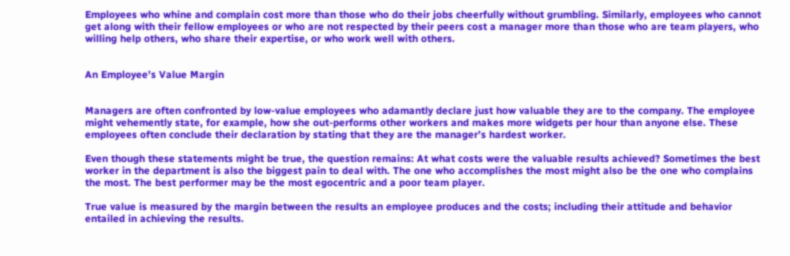Employees who whine and complain cost more than those who do their jobs cheerfully without grumbling. Similarly, employees who cannot get along with their fellow employees or who are not respected by their peers cost a manager more than those who are team players, who willing help others, who share their expertise, or who work well with others.


An Employee’s Value Margin


Managers are often confronted by low-value employees who adamantly declare just how valuable they are to the company. The employee might vehemently state, for example, how she out-performs other workers and makes more widgets per hour than anyone else. These employees often conclude their declaration by stating that they are the manager’s hardest worker.

Even though these statements might be true, the question remains: At what costs were the valuable results achieved? Sometimes the best worker in the department is also the biggest pain to deal with. The one who accomplishes the most might also be the one who complains the most. The best performer may be the most egocentric and a poor team player.

True value is measured by the margin between the results an employee produces and the costs; including their attitude and behavior entailed in achieving the results.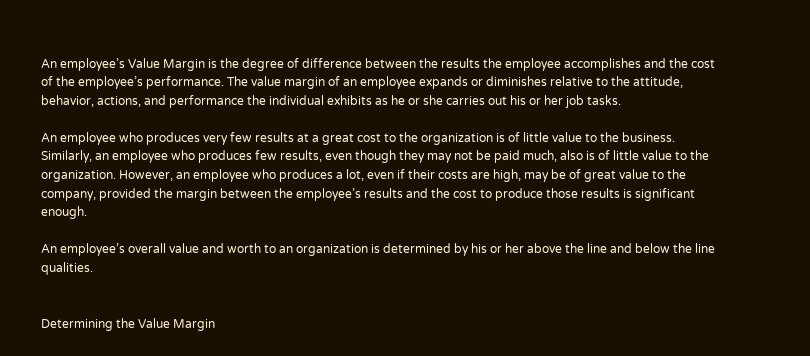An employee’s Value Margin is the degree of difference between the results the employee accomplishes and the cost of the employee’s performance. The value margin of an employee expands or diminishes relative to the attitude, behavior, actions, and performance the individual exhibits as he or she carries out his or her job tasks.

An employee who produces very few results at a great cost to the organization is of little value to the business. Similarly, an employee who produces few results, even though they may not be paid much, also is of little value to the organization. However, an employee who produces a lot, even if their costs are high, may be of great value to the company, provided the margin between the employee’s results and the cost to produce those results is significant enough.

An employee’s overall value and worth to an organization is determined by his or her above the line and below the line qualities.


Determining the Value Margin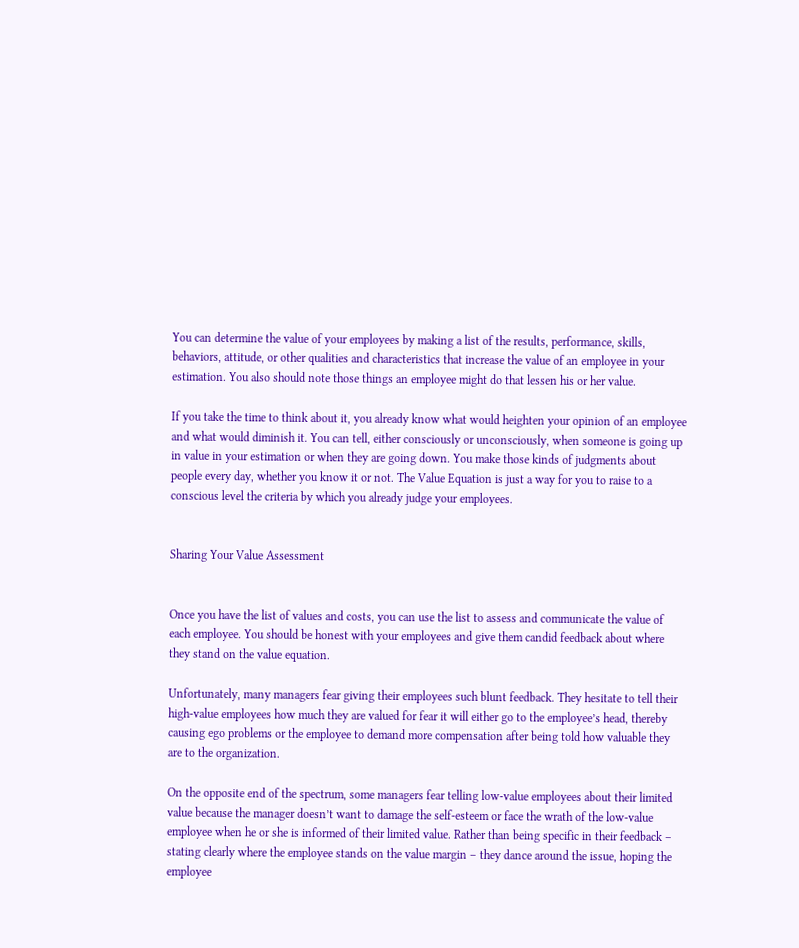You can determine the value of your employees by making a list of the results, performance, skills, behaviors, attitude, or other qualities and characteristics that increase the value of an employee in your estimation. You also should note those things an employee might do that lessen his or her value.

If you take the time to think about it, you already know what would heighten your opinion of an employee and what would diminish it. You can tell, either consciously or unconsciously, when someone is going up in value in your estimation or when they are going down. You make those kinds of judgments about people every day, whether you know it or not. The Value Equation is just a way for you to raise to a conscious level the criteria by which you already judge your employees.


Sharing Your Value Assessment


Once you have the list of values and costs, you can use the list to assess and communicate the value of each employee. You should be honest with your employees and give them candid feedback about where they stand on the value equation.

Unfortunately, many managers fear giving their employees such blunt feedback. They hesitate to tell their high-value employees how much they are valued for fear it will either go to the employee’s head, thereby causing ego problems or the employee to demand more compensation after being told how valuable they are to the organization.

On the opposite end of the spectrum, some managers fear telling low-value employees about their limited value because the manager doesn’t want to damage the self-esteem or face the wrath of the low-value employee when he or she is informed of their limited value. Rather than being specific in their feedback – stating clearly where the employee stands on the value margin – they dance around the issue, hoping the employee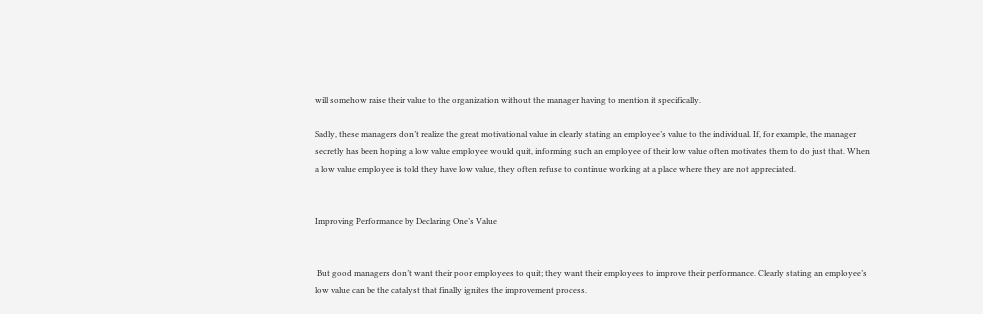will somehow raise their value to the organization without the manager having to mention it specifically.

Sadly, these managers don’t realize the great motivational value in clearly stating an employee’s value to the individual. If, for example, the manager secretly has been hoping a low value employee would quit, informing such an employee of their low value often motivates them to do just that. When a low value employee is told they have low value, they often refuse to continue working at a place where they are not appreciated.


Improving Performance by Declaring One’s Value


 But good managers don’t want their poor employees to quit; they want their employees to improve their performance. Clearly stating an employee’s low value can be the catalyst that finally ignites the improvement process.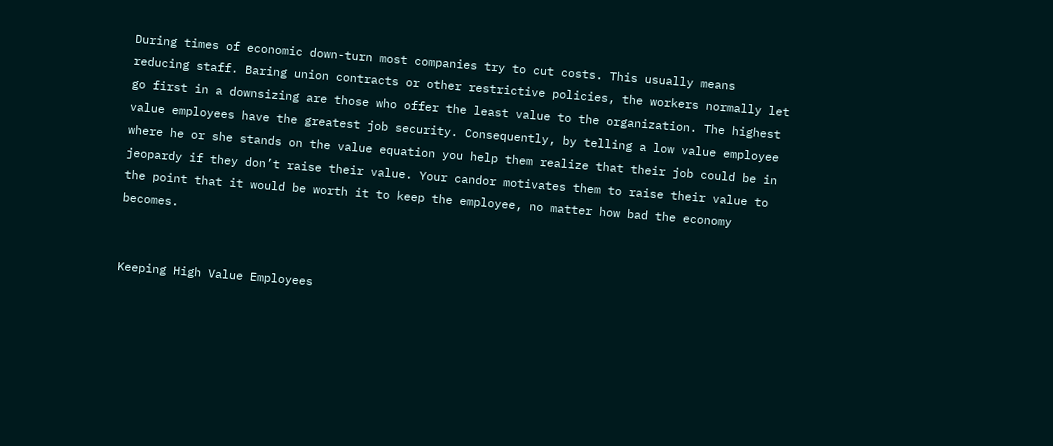During times of economic down-turn most companies try to cut costs. This usually means reducing staff. Baring union contracts or other restrictive policies, the workers normally let go first in a downsizing are those who offer the least value to the organization. The highest value employees have the greatest job security. Consequently, by telling a low value employee where he or she stands on the value equation you help them realize that their job could be in jeopardy if they don’t raise their value. Your candor motivates them to raise their value to the point that it would be worth it to keep the employee, no matter how bad the economy becomes.


Keeping High Value Employees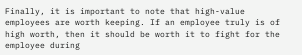Finally, it is important to note that high-value employees are worth keeping. If an employee truly is of high worth, then it should be worth it to fight for the employee during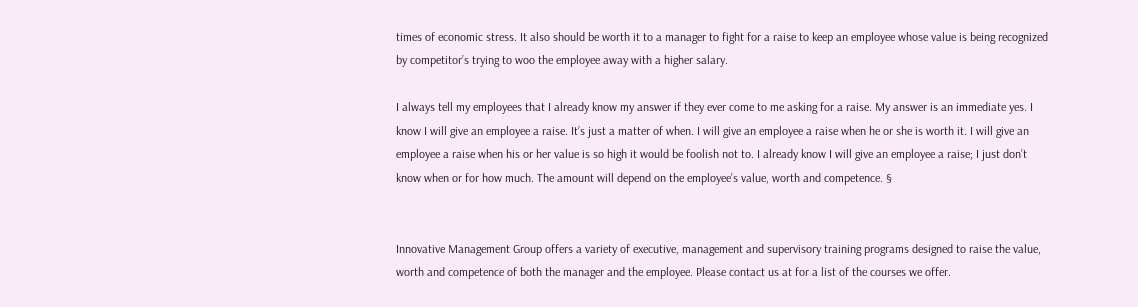times of economic stress. It also should be worth it to a manager to fight for a raise to keep an employee whose value is being recognized by competitor’s trying to woo the employee away with a higher salary.

I always tell my employees that I already know my answer if they ever come to me asking for a raise. My answer is an immediate yes. I know I will give an employee a raise. It’s just a matter of when. I will give an employee a raise when he or she is worth it. I will give an employee a raise when his or her value is so high it would be foolish not to. I already know I will give an employee a raise; I just don’t know when or for how much. The amount will depend on the employee’s value, worth and competence. §


Innovative Management Group offers a variety of executive, management and supervisory training programs designed to raise the value, worth and competence of both the manager and the employee. Please contact us at for a list of the courses we offer.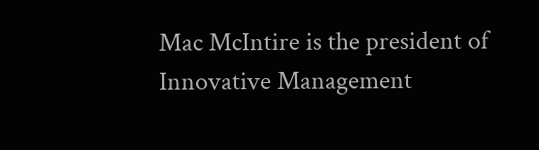Mac McIntire is the president of Innovative Management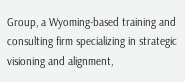Group, a Wyoming-based training and consulting firm specializing in strategic visioning and alignment,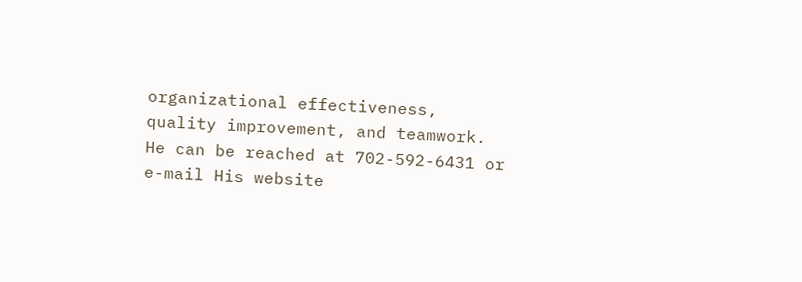organizational effectiveness, quality improvement, and teamwork. He can be reached at 702-592-6431 or e-mail His website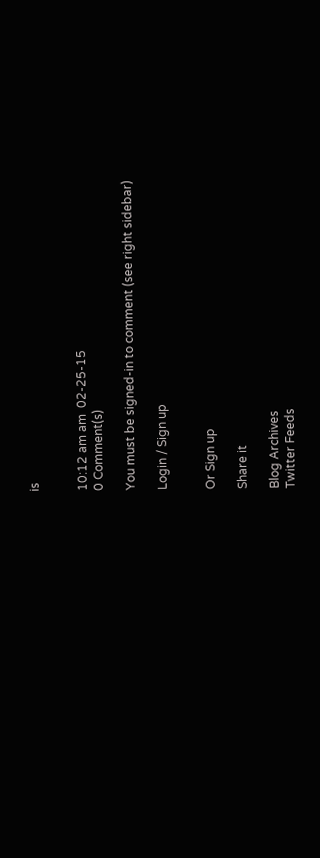is


10:12 am am  02-25-15
0 Comment(s)

You must be signed-in to comment (see right sidebar)

Login / Sign up


Or Sign up

Share it

Blog Archives
Twitter Feeds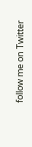follow me on Twitter